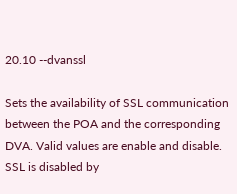20.10 --dvanssl

Sets the availability of SSL communication between the POA and the corresponding DVA. Valid values are enable and disable. SSL is disabled by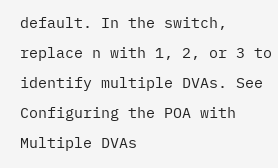default. In the switch, replace n with 1, 2, or 3 to identify multiple DVAs. See Configuring the POA with Multiple DVAs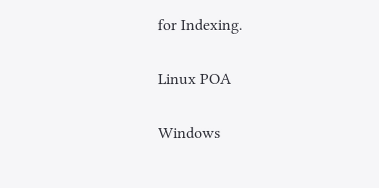for Indexing.

Linux POA

Windows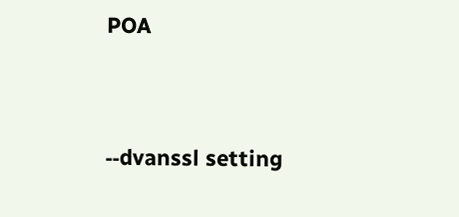POA


‑‑dvanssl setting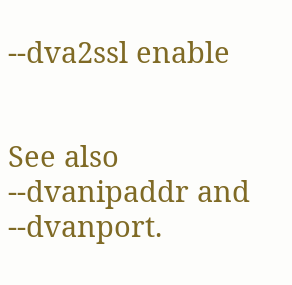‑‑dva2ssl enable


See also ‑‑dvanipaddr and ‑‑dvanport.